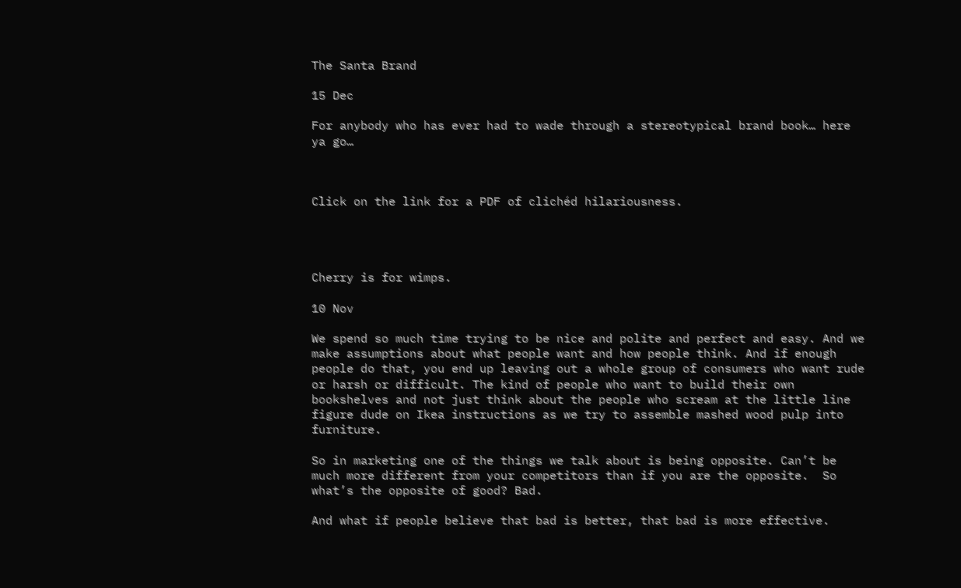The Santa Brand

15 Dec

For anybody who has ever had to wade through a stereotypical brand book… here ya go…



Click on the link for a PDF of clichéd hilariousness.




Cherry is for wimps.

10 Nov

We spend so much time trying to be nice and polite and perfect and easy. And we make assumptions about what people want and how people think. And if enough people do that, you end up leaving out a whole group of consumers who want rude or harsh or difficult. The kind of people who want to build their own bookshelves and not just think about the people who scream at the little line figure dude on Ikea instructions as we try to assemble mashed wood pulp into furniture.

So in marketing one of the things we talk about is being opposite. Can’t be much more different from your competitors than if you are the opposite.  So what’s the opposite of good? Bad.

And what if people believe that bad is better, that bad is more effective.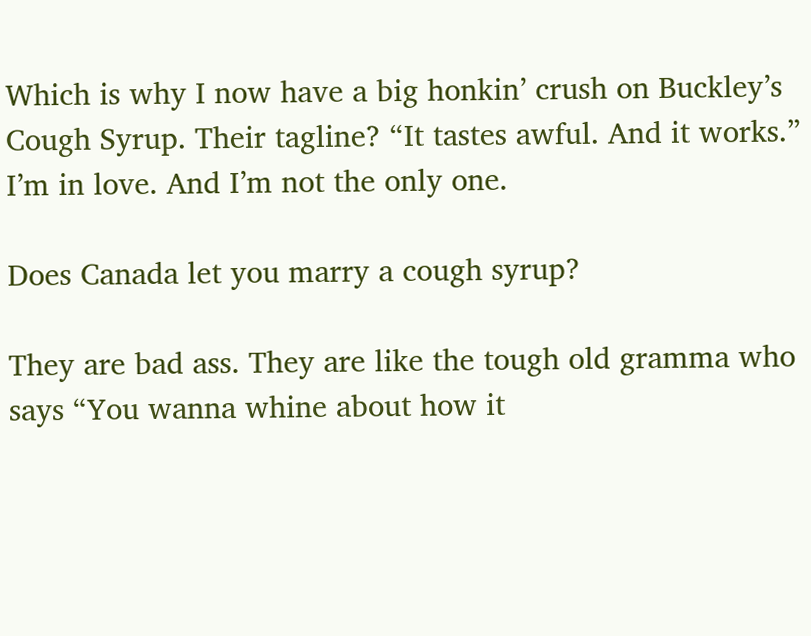Which is why I now have a big honkin’ crush on Buckley’s Cough Syrup. Their tagline? “It tastes awful. And it works.” I’m in love. And I’m not the only one.

Does Canada let you marry a cough syrup?

They are bad ass. They are like the tough old gramma who says “You wanna whine about how it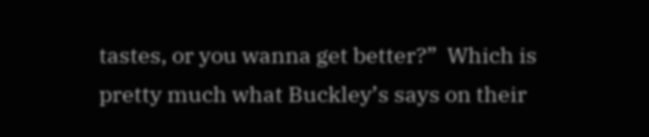tastes, or you wanna get better?”  Which is pretty much what Buckley’s says on their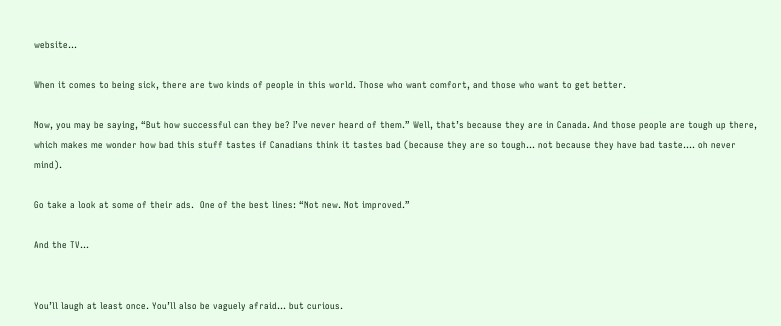website…

When it comes to being sick, there are two kinds of people in this world. Those who want comfort, and those who want to get better.

Now, you may be saying, “But how successful can they be? I’ve never heard of them.” Well, that’s because they are in Canada. And those people are tough up there, which makes me wonder how bad this stuff tastes if Canadians think it tastes bad (because they are so tough… not because they have bad taste…. oh never mind).

Go take a look at some of their ads.  One of the best lines: “Not new. Not improved.”

And the TV…


You’ll laugh at least once. You’ll also be vaguely afraid… but curious.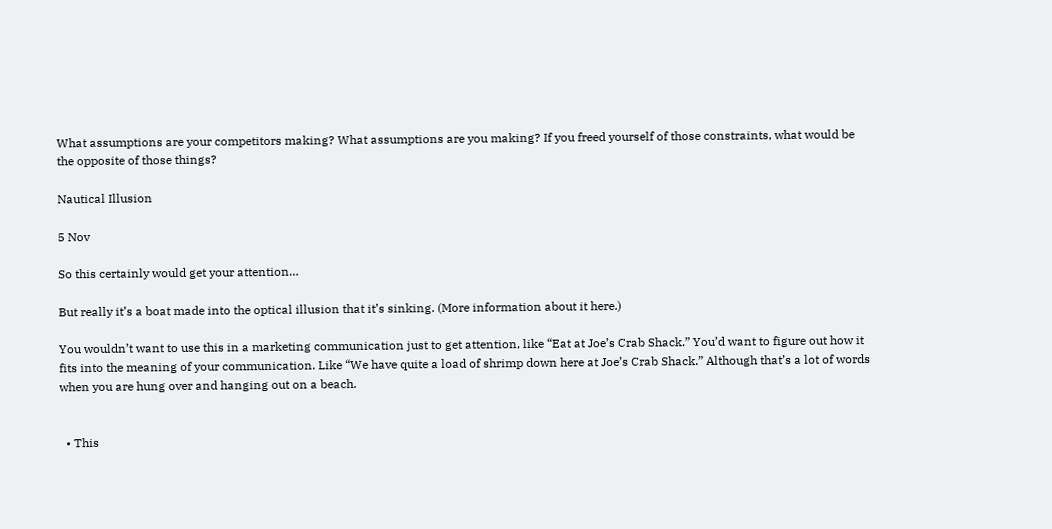What assumptions are your competitors making? What assumptions are you making? If you freed yourself of those constraints, what would be the opposite of those things?

Nautical Illusion

5 Nov

So this certainly would get your attention…

But really it’s a boat made into the optical illusion that it’s sinking. (More information about it here.)

You wouldn’t want to use this in a marketing communication just to get attention, like “Eat at Joe’s Crab Shack.” You’d want to figure out how it fits into the meaning of your communication. Like “We have quite a load of shrimp down here at Joe’s Crab Shack.” Although that’s a lot of words when you are hung over and hanging out on a beach.


  • This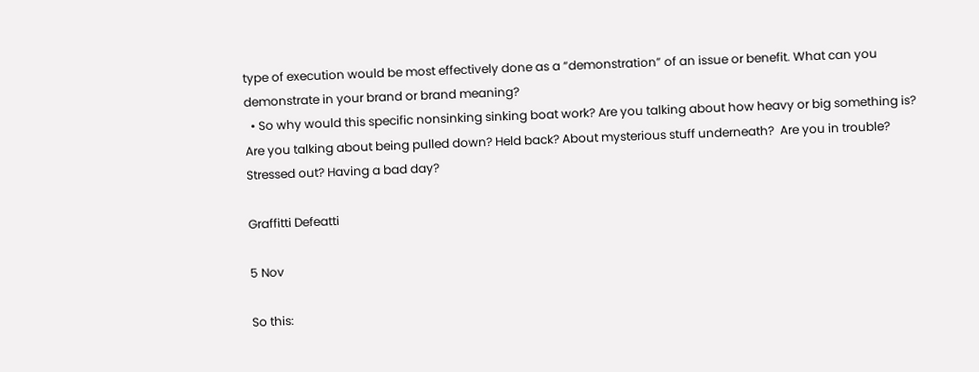type of execution would be most effectively done as a “demonstration” of an issue or benefit. What can you demonstrate in your brand or brand meaning?
  • So why would this specific nonsinking sinking boat work? Are you talking about how heavy or big something is? Are you talking about being pulled down? Held back? About mysterious stuff underneath?  Are you in trouble? Stressed out? Having a bad day?

Graffitti Defeatti

5 Nov

So this: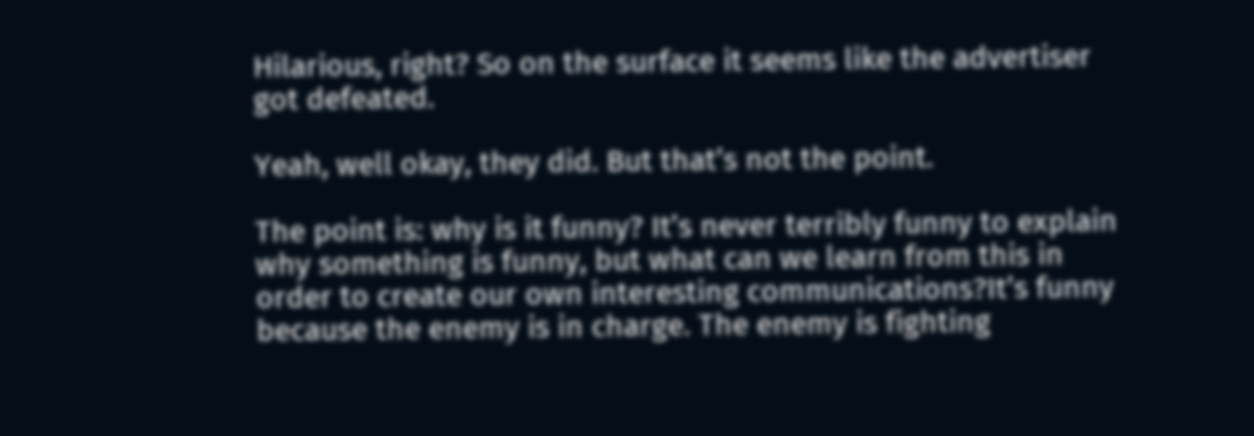Hilarious, right? So on the surface it seems like the advertiser got defeated.

Yeah, well okay, they did. But that’s not the point.

The point is: why is it funny? It’s never terribly funny to explain why something is funny, but what can we learn from this in order to create our own interesting communications?It’s funny because the enemy is in charge. The enemy is fighting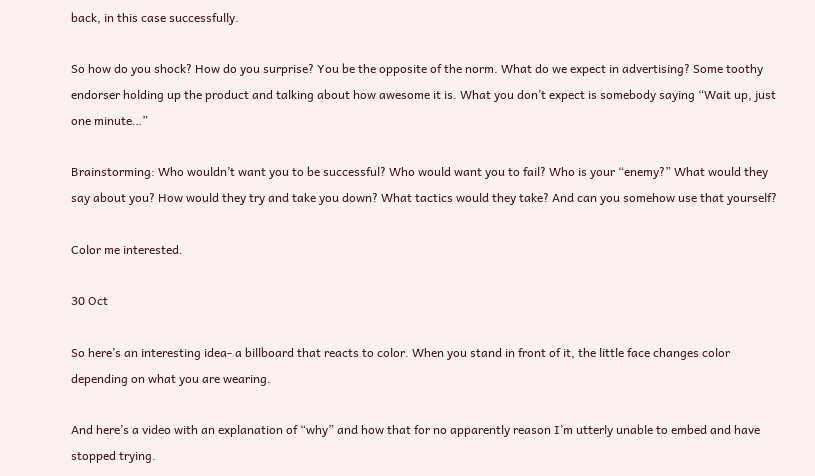back, in this case successfully.

So how do you shock? How do you surprise? You be the opposite of the norm. What do we expect in advertising? Some toothy endorser holding up the product and talking about how awesome it is. What you don’t expect is somebody saying “Wait up, just one minute…”

Brainstorming: Who wouldn’t want you to be successful? Who would want you to fail? Who is your “enemy?” What would they say about you? How would they try and take you down? What tactics would they take? And can you somehow use that yourself?

Color me interested.

30 Oct

So here’s an interesting idea- a billboard that reacts to color. When you stand in front of it, the little face changes color depending on what you are wearing.

And here’s a video with an explanation of “why” and how that for no apparently reason I’m utterly unable to embed and have stopped trying.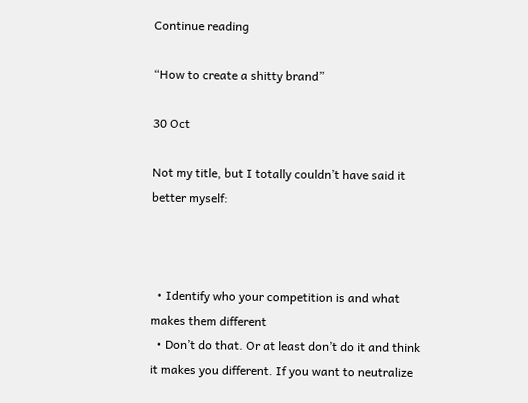Continue reading

“How to create a shitty brand”

30 Oct

Not my title, but I totally couldn’t have said it better myself:



  • Identify who your competition is and what makes them different
  • Don’t do that. Or at least don’t do it and think it makes you different. If you want to neutralize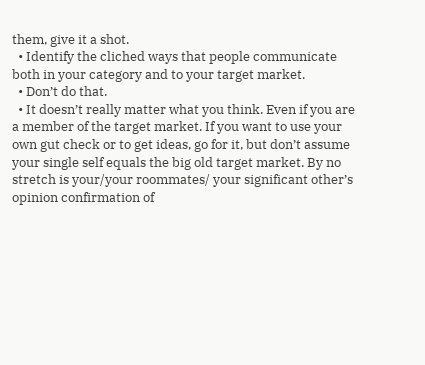them, give it a shot.
  • Identify the cliched ways that people communicate both in your category and to your target market.
  • Don’t do that.
  • It doesn’t really matter what you think. Even if you are a member of the target market. If you want to use your own gut check or to get ideas, go for it, but don’t assume your single self equals the big old target market. By no stretch is your/your roommates/ your significant other’s opinion confirmation of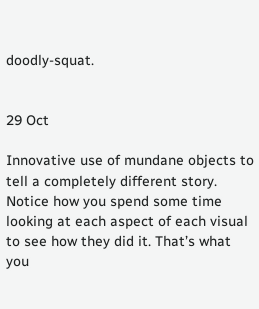doodly-squat.


29 Oct

Innovative use of mundane objects to tell a completely different story. Notice how you spend some time looking at each aspect of each visual to see how they did it. That’s what you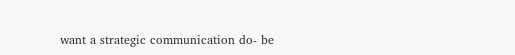want a strategic communication do- be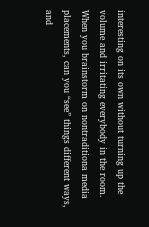interesting on its own without turning up the volume and irritating everybody in the room. When you brainstorm on nontraditiona media placements, can you “see” things different ways, and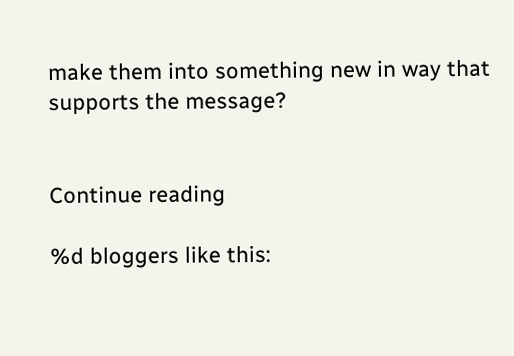make them into something new in way that supports the message?


Continue reading

%d bloggers like this: